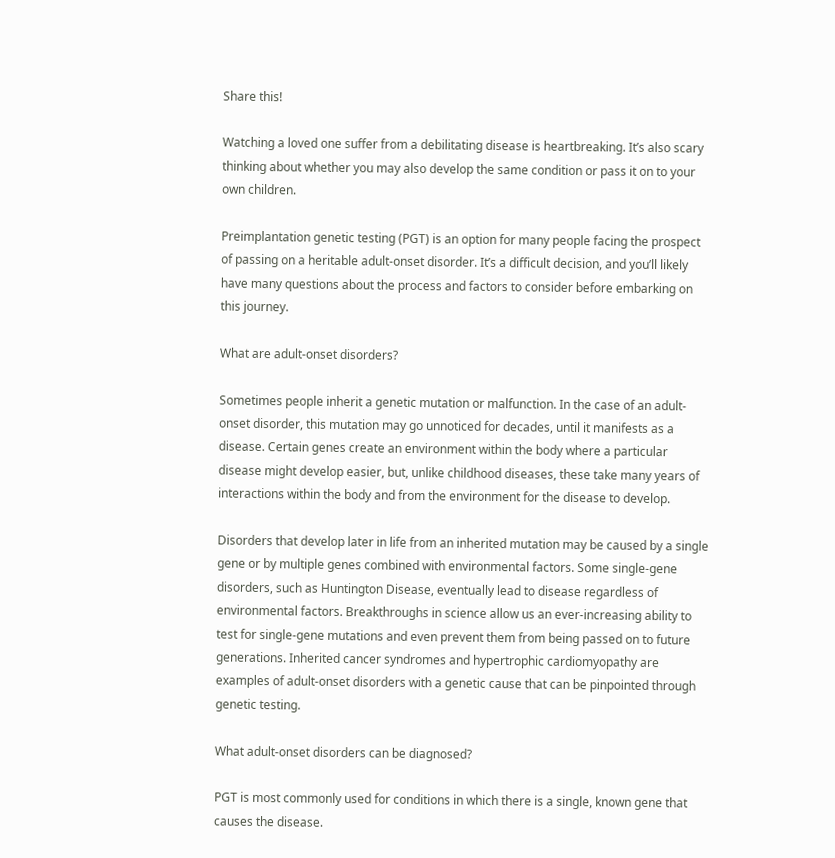Share this!

Watching a loved one suffer from a debilitating disease is heartbreaking. It’s also scary thinking about whether you may also develop the same condition or pass it on to your own children.

Preimplantation genetic testing (PGT) is an option for many people facing the prospect of passing on a heritable adult-onset disorder. It’s a difficult decision, and you’ll likely have many questions about the process and factors to consider before embarking on this journey.

What are adult-onset disorders?

Sometimes people inherit a genetic mutation or malfunction. In the case of an adult-onset disorder, this mutation may go unnoticed for decades, until it manifests as a disease. Certain genes create an environment within the body where a particular disease might develop easier, but, unlike childhood diseases, these take many years of interactions within the body and from the environment for the disease to develop.

Disorders that develop later in life from an inherited mutation may be caused by a single gene or by multiple genes combined with environmental factors. Some single-gene disorders, such as Huntington Disease, eventually lead to disease regardless of environmental factors. Breakthroughs in science allow us an ever-increasing ability to test for single-gene mutations and even prevent them from being passed on to future generations. Inherited cancer syndromes and hypertrophic cardiomyopathy are examples of adult-onset disorders with a genetic cause that can be pinpointed through genetic testing.

What adult-onset disorders can be diagnosed?

PGT is most commonly used for conditions in which there is a single, known gene that causes the disease.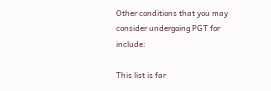Other conditions that you may consider undergoing PGT for include:

This list is far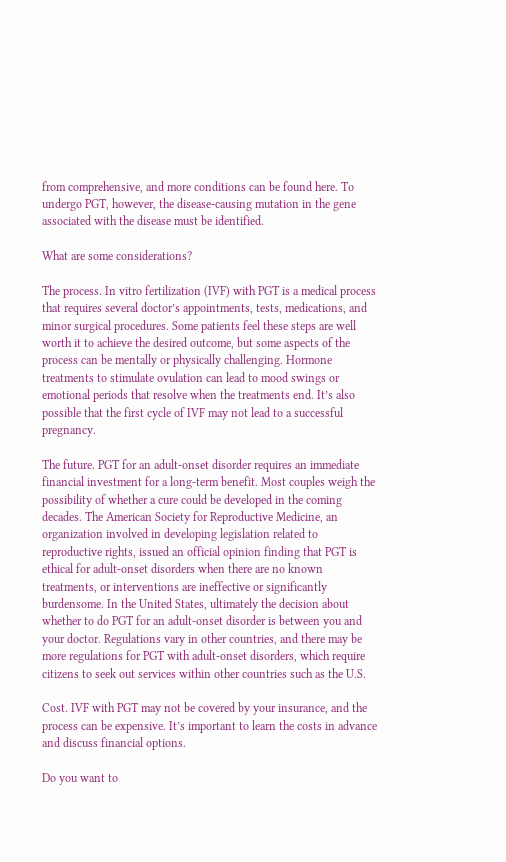from comprehensive, and more conditions can be found here. To undergo PGT, however, the disease-causing mutation in the gene associated with the disease must be identified.

What are some considerations?

The process. In vitro fertilization (IVF) with PGT is a medical process that requires several doctor’s appointments, tests, medications, and minor surgical procedures. Some patients feel these steps are well worth it to achieve the desired outcome, but some aspects of the process can be mentally or physically challenging. Hormone treatments to stimulate ovulation can lead to mood swings or emotional periods that resolve when the treatments end. It’s also possible that the first cycle of IVF may not lead to a successful pregnancy.

The future. PGT for an adult-onset disorder requires an immediate financial investment for a long-term benefit. Most couples weigh the possibility of whether a cure could be developed in the coming decades. The American Society for Reproductive Medicine, an organization involved in developing legislation related to reproductive rights, issued an official opinion finding that PGT is ethical for adult-onset disorders when there are no known treatments, or interventions are ineffective or significantly burdensome. In the United States, ultimately the decision about whether to do PGT for an adult-onset disorder is between you and your doctor. Regulations vary in other countries, and there may be more regulations for PGT with adult-onset disorders, which require citizens to seek out services within other countries such as the U.S.

Cost. IVF with PGT may not be covered by your insurance, and the process can be expensive. It’s important to learn the costs in advance and discuss financial options.

Do you want to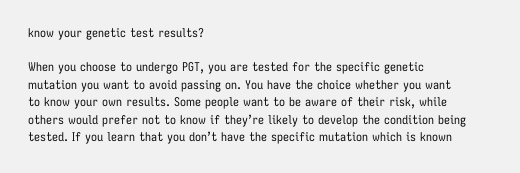know your genetic test results?

When you choose to undergo PGT, you are tested for the specific genetic mutation you want to avoid passing on. You have the choice whether you want to know your own results. Some people want to be aware of their risk, while others would prefer not to know if they’re likely to develop the condition being tested. If you learn that you don’t have the specific mutation which is known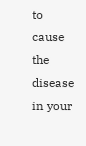to cause the disease in your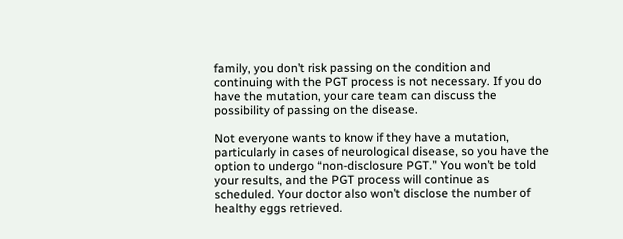family, you don’t risk passing on the condition and continuing with the PGT process is not necessary. If you do have the mutation, your care team can discuss the possibility of passing on the disease.

Not everyone wants to know if they have a mutation, particularly in cases of neurological disease, so you have the option to undergo “non-disclosure PGT.” You won’t be told your results, and the PGT process will continue as scheduled. Your doctor also won’t disclose the number of healthy eggs retrieved.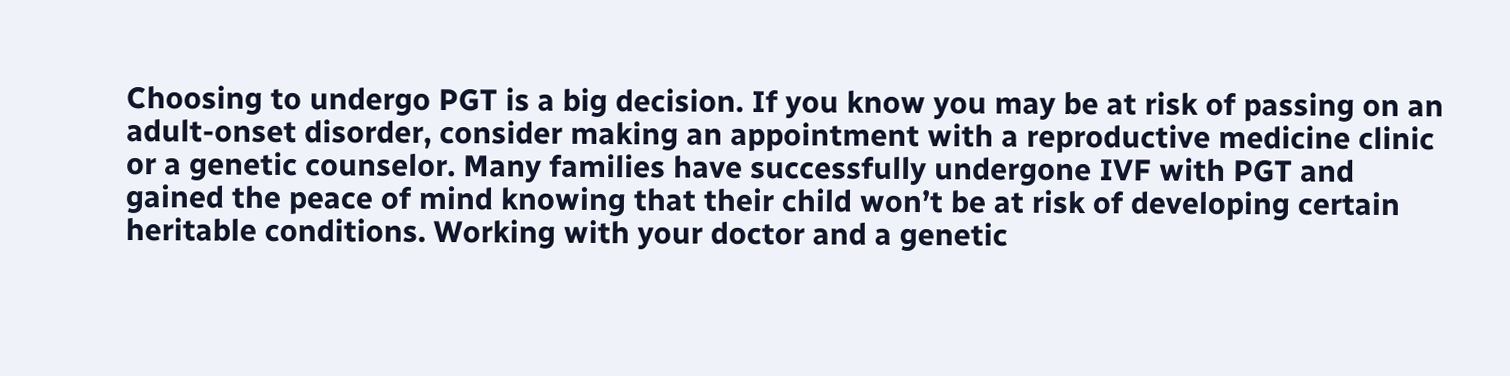Choosing to undergo PGT is a big decision. If you know you may be at risk of passing on an adult-onset disorder, consider making an appointment with a reproductive medicine clinic or a genetic counselor. Many families have successfully undergone IVF with PGT and gained the peace of mind knowing that their child won’t be at risk of developing certain heritable conditions. Working with your doctor and a genetic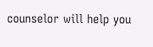counselor will help you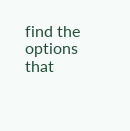find the options that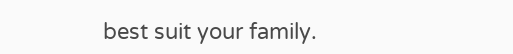best suit your family.